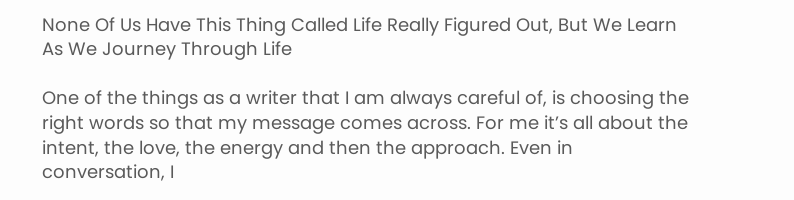None Of Us Have This Thing Called Life Really Figured Out, But We Learn As We Journey Through Life

One of the things as a writer that I am always careful of, is choosing the right words so that my message comes across. For me it’s all about the intent, the love, the energy and then the approach. Even in conversation, I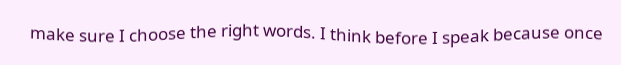make sure I choose the right words. I think before I speak because once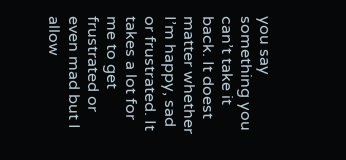you say something you can’t take it back. It doest matter whether I’m happy, sad or frustrated. It takes a lot for me to get frustrated or even mad but I allow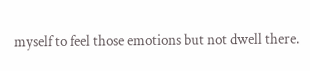myself to feel those emotions but not dwell there.